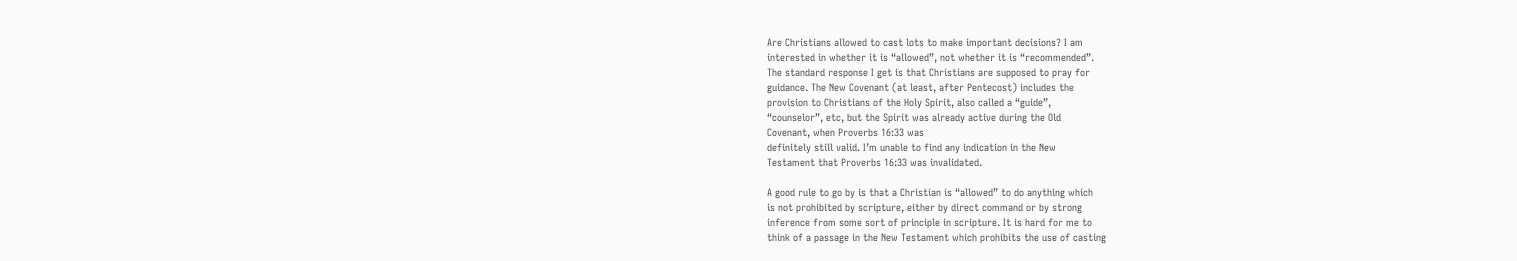Are Christians allowed to cast lots to make important decisions? I am
interested in whether it is “allowed”, not whether it is “recommended”.
The standard response I get is that Christians are supposed to pray for
guidance. The New Covenant (at least, after Pentecost) includes the
provision to Christians of the Holy Spirit, also called a “guide”,
“counselor”, etc, but the Spirit was already active during the Old
Covenant, when Proverbs 16:33 was
definitely still valid. I’m unable to find any indication in the New
Testament that Proverbs 16:33 was invalidated.

A good rule to go by is that a Christian is “allowed” to do anything which
is not prohibited by scripture, either by direct command or by strong
inference from some sort of principle in scripture. It is hard for me to
think of a passage in the New Testament which prohibits the use of casting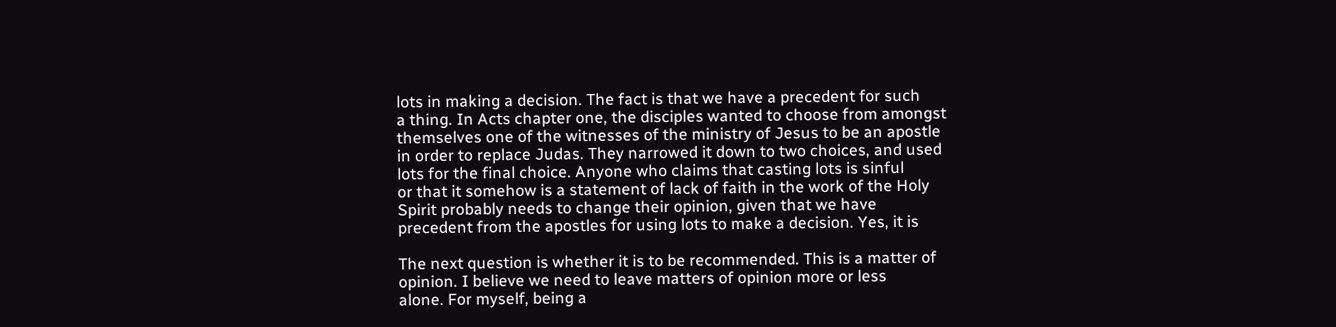lots in making a decision. The fact is that we have a precedent for such
a thing. In Acts chapter one, the disciples wanted to choose from amongst
themselves one of the witnesses of the ministry of Jesus to be an apostle
in order to replace Judas. They narrowed it down to two choices, and used
lots for the final choice. Anyone who claims that casting lots is sinful
or that it somehow is a statement of lack of faith in the work of the Holy
Spirit probably needs to change their opinion, given that we have
precedent from the apostles for using lots to make a decision. Yes, it is

The next question is whether it is to be recommended. This is a matter of
opinion. I believe we need to leave matters of opinion more or less
alone. For myself, being a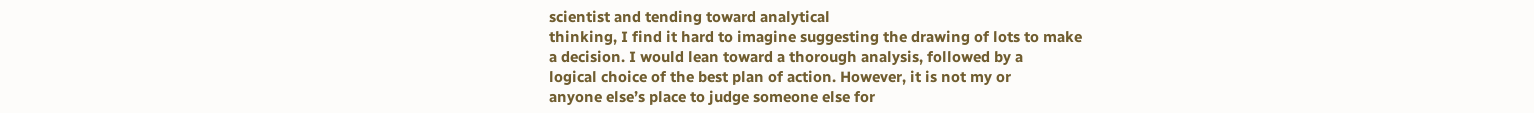scientist and tending toward analytical
thinking, I find it hard to imagine suggesting the drawing of lots to make
a decision. I would lean toward a thorough analysis, followed by a
logical choice of the best plan of action. However, it is not my or
anyone else’s place to judge someone else for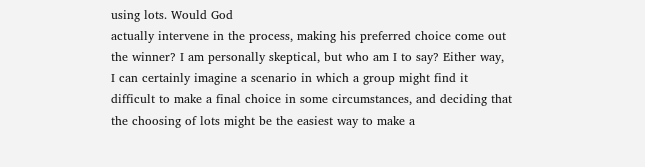using lots. Would God
actually intervene in the process, making his preferred choice come out
the winner? I am personally skeptical, but who am I to say? Either way,
I can certainly imagine a scenario in which a group might find it
difficult to make a final choice in some circumstances, and deciding that
the choosing of lots might be the easiest way to make a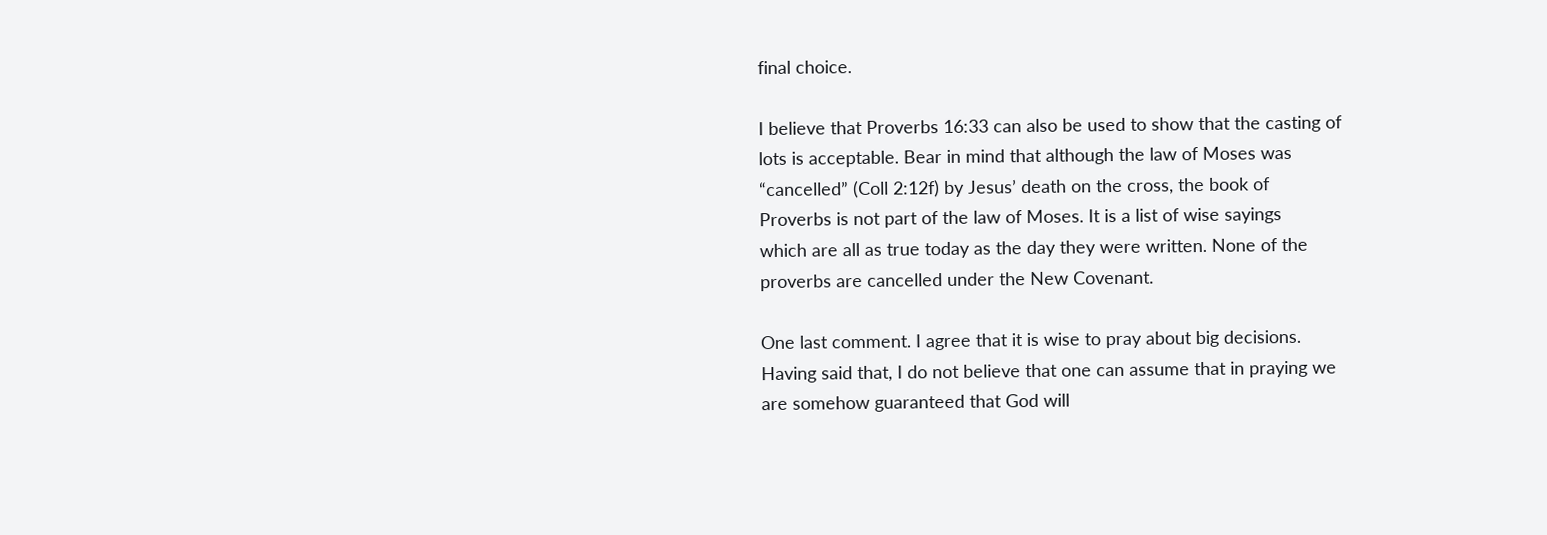final choice.

I believe that Proverbs 16:33 can also be used to show that the casting of
lots is acceptable. Bear in mind that although the law of Moses was
“cancelled” (Coll 2:12f) by Jesus’ death on the cross, the book of
Proverbs is not part of the law of Moses. It is a list of wise sayings
which are all as true today as the day they were written. None of the
proverbs are cancelled under the New Covenant.

One last comment. I agree that it is wise to pray about big decisions.
Having said that, I do not believe that one can assume that in praying we
are somehow guaranteed that God will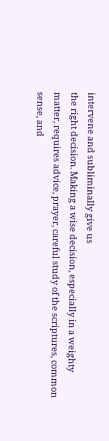intervene and subliminally give us
the right decision. Making a wise decision, especially in a weighty
matter, requires advice, prayer, careful study of the scriptures, common
sense, and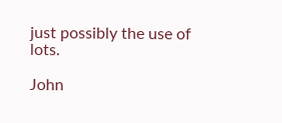just possibly the use of lots.

John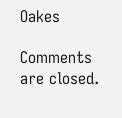Oakes

Comments are closed.